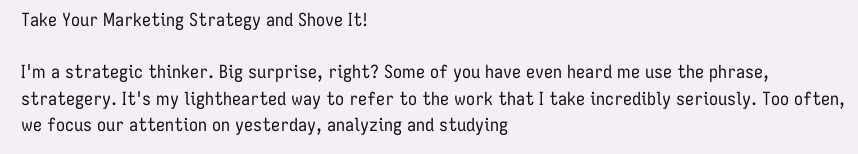Take Your Marketing Strategy and Shove It!

I'm a strategic thinker. Big surprise, right? Some of you have even heard me use the phrase, strategery. It's my lighthearted way to refer to the work that I take incredibly seriously. Too often, we focus our attention on yesterday, analyzing and studying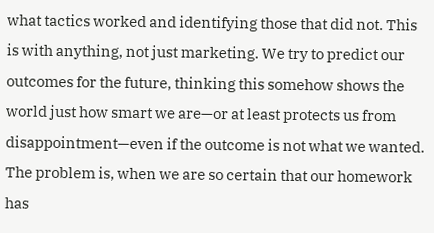what tactics worked and identifying those that did not. This is with anything, not just marketing. We try to predict our outcomes for the future, thinking this somehow shows the world just how smart we are—or at least protects us from disappointment—even if the outcome is not what we wanted. The problem is, when we are so certain that our homework has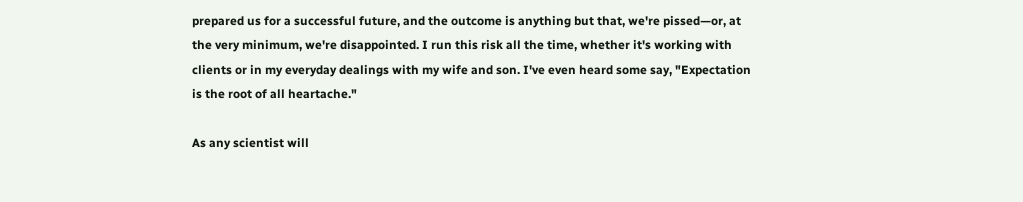prepared us for a successful future, and the outcome is anything but that, we're pissed—or, at the very minimum, we're disappointed. I run this risk all the time, whether it's working with clients or in my everyday dealings with my wife and son. I've even heard some say, "Expectation is the root of all heartache."

As any scientist will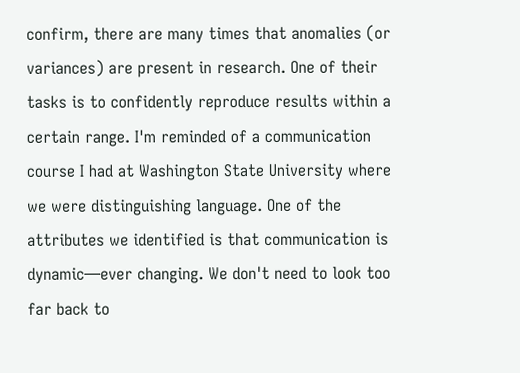confirm, there are many times that anomalies (or variances) are present in research. One of their tasks is to confidently reproduce results within a certain range. I'm reminded of a communication course I had at Washington State University where we were distinguishing language. One of the attributes we identified is that communication is dynamic—ever changing. We don't need to look too far back to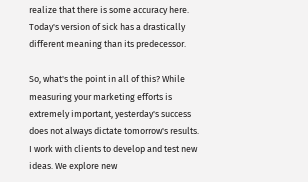realize that there is some accuracy here. Today's version of sick has a drastically different meaning than its predecessor.

So, what's the point in all of this? While measuring your marketing efforts is extremely important, yesterday's success does not always dictate tomorrow's results. I work with clients to develop and test new ideas. We explore new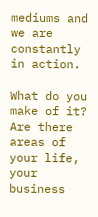mediums and we are constantly in action.

What do you make of it? Are there areas of your life, your business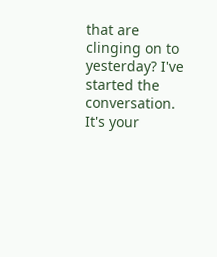that are clinging on to yesterday? I've started the conversation. It's your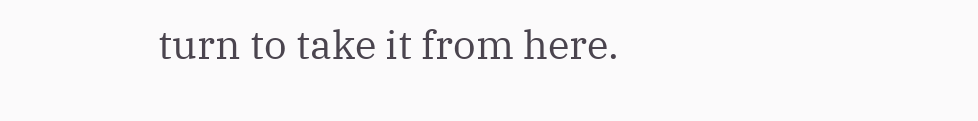turn to take it from here.